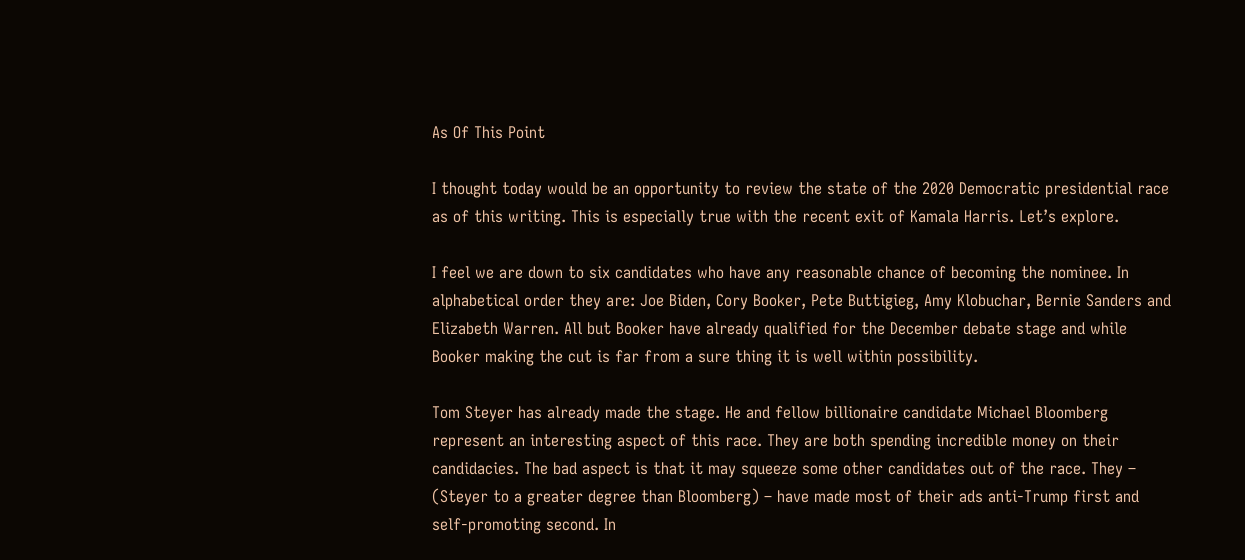As Of This Point

I thought today would be an opportunity to review the state of the 2020 Democratic presidential race as of this writing. This is especially true with the recent exit of Kamala Harris. Let’s explore.

I feel we are down to six candidates who have any reasonable chance of becoming the nominee. In alphabetical order they are: Joe Biden, Cory Booker, Pete Buttigieg, Amy Klobuchar, Bernie Sanders and Elizabeth Warren. All but Booker have already qualified for the December debate stage and while Booker making the cut is far from a sure thing it is well within possibility.

Tom Steyer has already made the stage. He and fellow billionaire candidate Michael Bloomberg represent an interesting aspect of this race. They are both spending incredible money on their candidacies. The bad aspect is that it may squeeze some other candidates out of the race. They – (Steyer to a greater degree than Bloomberg) – have made most of their ads anti-Trump first and self-promoting second. In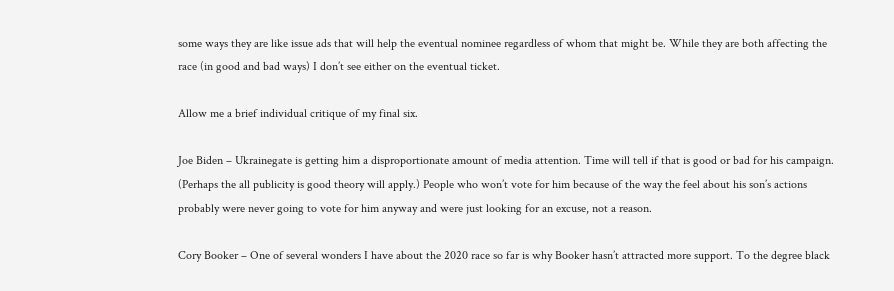some ways they are like issue ads that will help the eventual nominee regardless of whom that might be. While they are both affecting the race (in good and bad ways) I don’t see either on the eventual ticket.

Allow me a brief individual critique of my final six.

Joe Biden – Ukrainegate is getting him a disproportionate amount of media attention. Time will tell if that is good or bad for his campaign. (Perhaps the all publicity is good theory will apply.) People who won’t vote for him because of the way the feel about his son’s actions probably were never going to vote for him anyway and were just looking for an excuse, not a reason.

Cory Booker – One of several wonders I have about the 2020 race so far is why Booker hasn’t attracted more support. To the degree black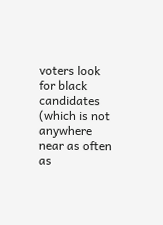voters look for black candidates (which is not anywhere near as often as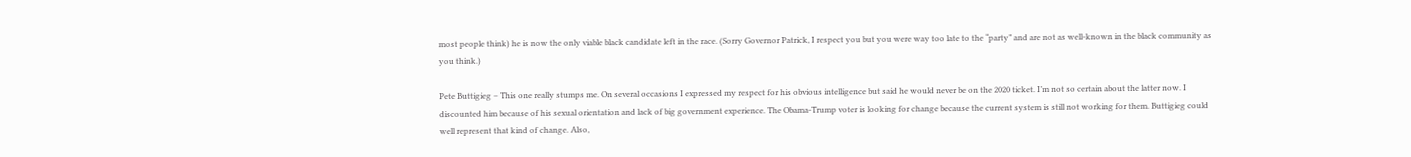most people think) he is now the only viable black candidate left in the race. (Sorry Governor Patrick, I respect you but you were way too late to the “party” and are not as well-known in the black community as you think.)

Pete Buttigieg – This one really stumps me. On several occasions I expressed my respect for his obvious intelligence but said he would never be on the 2020 ticket. I’m not so certain about the latter now. I discounted him because of his sexual orientation and lack of big government experience. The Obama-Trump voter is looking for change because the current system is still not working for them. Buttigieg could well represent that kind of change. Also,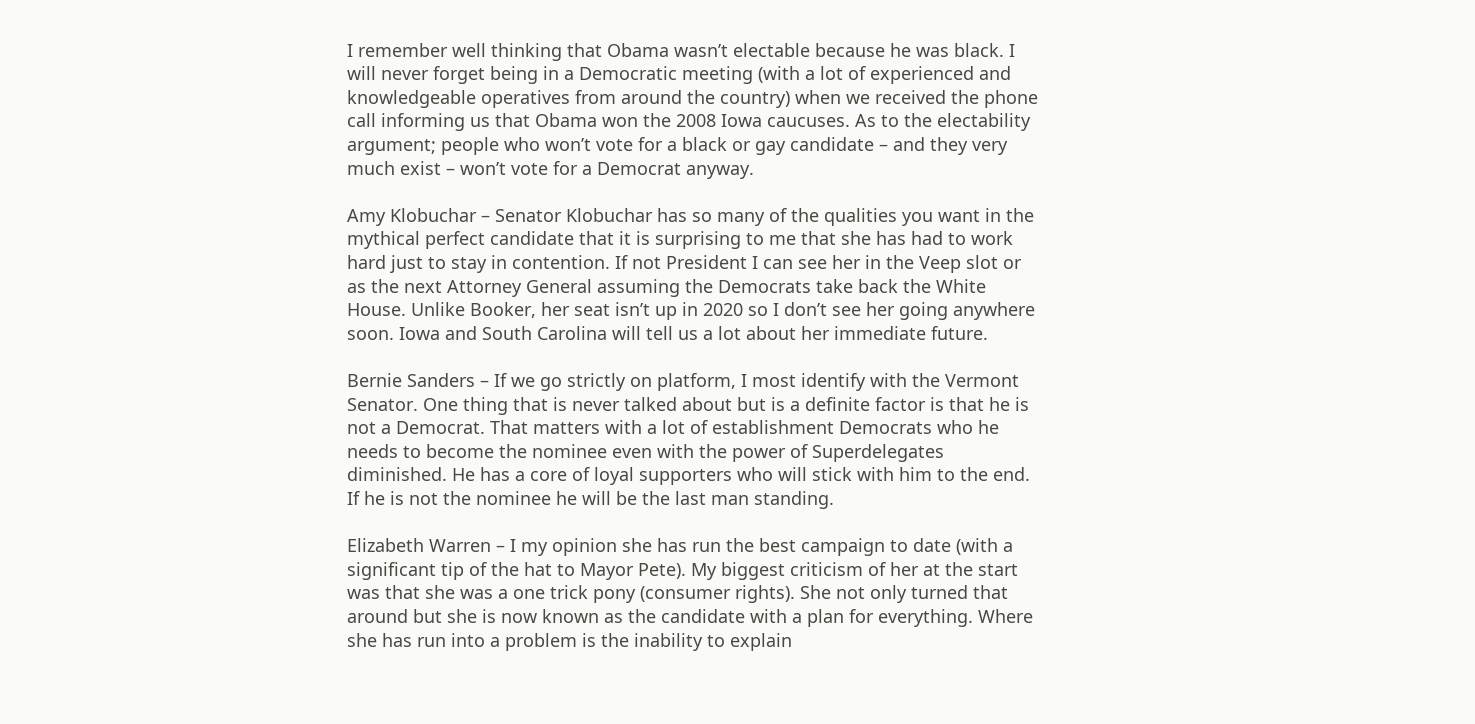I remember well thinking that Obama wasn’t electable because he was black. I will never forget being in a Democratic meeting (with a lot of experienced and knowledgeable operatives from around the country) when we received the phone call informing us that Obama won the 2008 Iowa caucuses. As to the electability argument; people who won’t vote for a black or gay candidate – and they very much exist – won’t vote for a Democrat anyway.

Amy Klobuchar – Senator Klobuchar has so many of the qualities you want in the mythical perfect candidate that it is surprising to me that she has had to work hard just to stay in contention. If not President I can see her in the Veep slot or as the next Attorney General assuming the Democrats take back the White House. Unlike Booker, her seat isn’t up in 2020 so I don’t see her going anywhere soon. Iowa and South Carolina will tell us a lot about her immediate future.

Bernie Sanders – If we go strictly on platform, I most identify with the Vermont Senator. One thing that is never talked about but is a definite factor is that he is not a Democrat. That matters with a lot of establishment Democrats who he needs to become the nominee even with the power of Superdelegates diminished. He has a core of loyal supporters who will stick with him to the end. If he is not the nominee he will be the last man standing.

Elizabeth Warren – I my opinion she has run the best campaign to date (with a significant tip of the hat to Mayor Pete). My biggest criticism of her at the start was that she was a one trick pony (consumer rights). She not only turned that around but she is now known as the candidate with a plan for everything. Where she has run into a problem is the inability to explain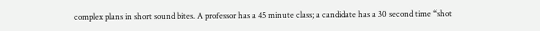complex plans in short sound bites. A professor has a 45 minute class; a candidate has a 30 second time “shot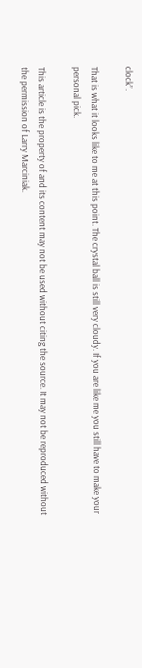clock”.

That is what it looks like to me at this point. The crystal ball is still very cloudy. If you are like me you still have to make your personal pick.

This article is the property of and its content may not be used without citing the source. It may not be reproduced without the permission of Larry Marciniak.